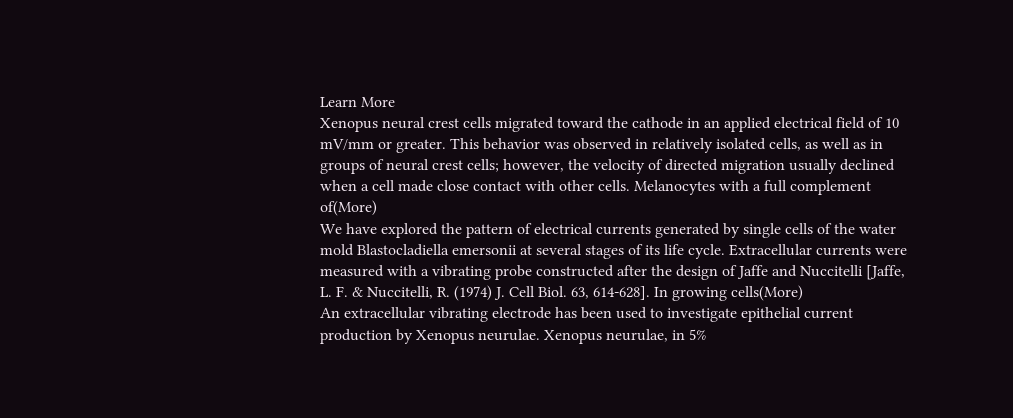Learn More
Xenopus neural crest cells migrated toward the cathode in an applied electrical field of 10 mV/mm or greater. This behavior was observed in relatively isolated cells, as well as in groups of neural crest cells; however, the velocity of directed migration usually declined when a cell made close contact with other cells. Melanocytes with a full complement of(More)
We have explored the pattern of electrical currents generated by single cells of the water mold Blastocladiella emersonii at several stages of its life cycle. Extracellular currents were measured with a vibrating probe constructed after the design of Jaffe and Nuccitelli [Jaffe, L. F. & Nuccitelli, R. (1974) J. Cell Biol. 63, 614-628]. In growing cells(More)
An extracellular vibrating electrode has been used to investigate epithelial current production by Xenopus neurulae. Xenopus neurulae, in 5%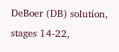DeBoer (DB) solution, stages 14-22,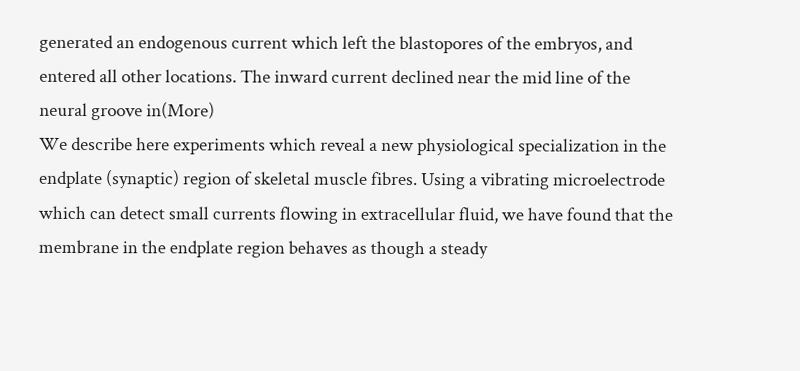generated an endogenous current which left the blastopores of the embryos, and entered all other locations. The inward current declined near the mid line of the neural groove in(More)
We describe here experiments which reveal a new physiological specialization in the endplate (synaptic) region of skeletal muscle fibres. Using a vibrating microelectrode which can detect small currents flowing in extracellular fluid, we have found that the membrane in the endplate region behaves as though a steady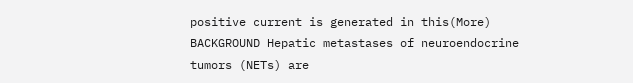positive current is generated in this(More)
BACKGROUND Hepatic metastases of neuroendocrine tumors (NETs) are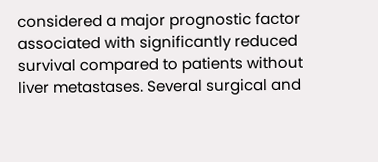considered a major prognostic factor associated with significantly reduced survival compared to patients without liver metastases. Several surgical and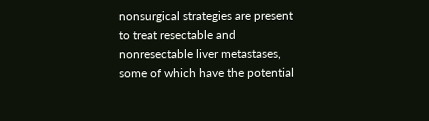nonsurgical strategies are present to treat resectable and nonresectable liver metastases, some of which have the potential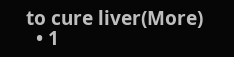to cure liver(More)
  • 1